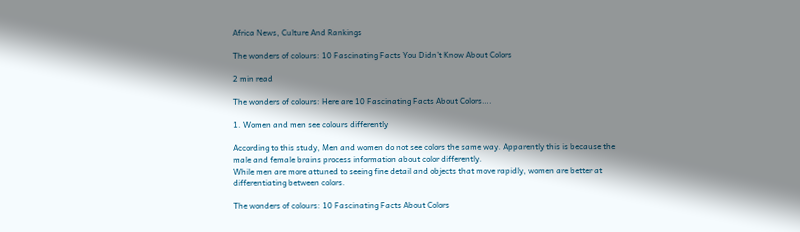Africa News, Culture And Rankings

The wonders of colours: 10 Fascinating Facts You Didn’t Know About Colors

2 min read

The wonders of colours: Here are 10 Fascinating Facts About Colors….

1. Women and men see colours differently

According to this study, Men and women do not see colors the same way. Apparently this is because the male and female brains process information about color differently.
While men are more attuned to seeing fine detail and objects that move rapidly, women are better at differentiating between colors.

The wonders of colours: 10 Fascinating Facts About Colors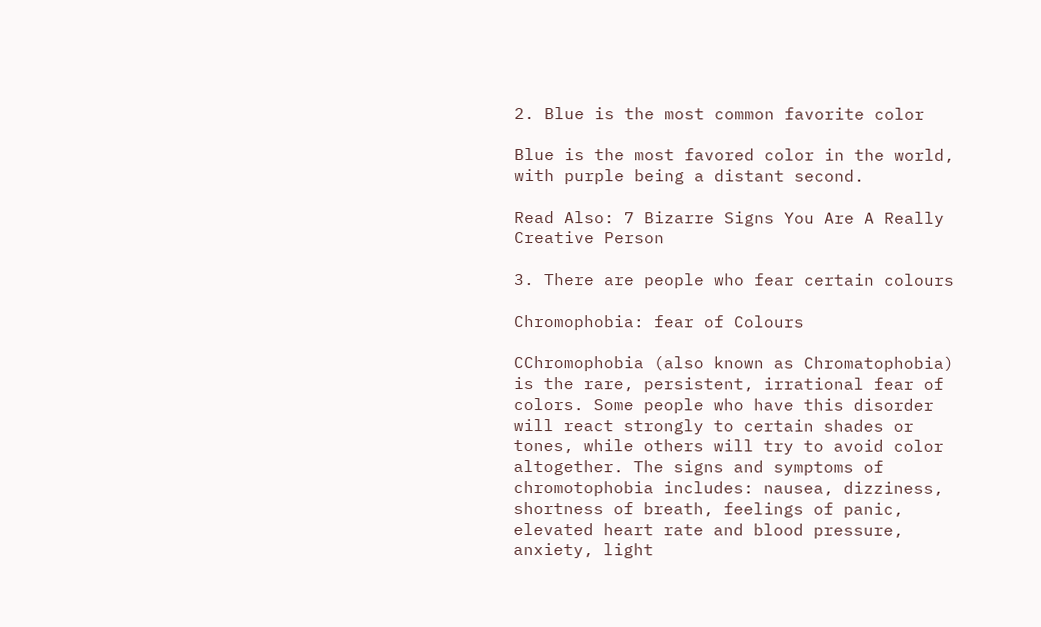2. Blue is the most common favorite color

Blue is the most favored color in the world, with purple being a distant second.

Read Also: 7 Bizarre Signs You Are A Really Creative Person

3. There are people who fear certain colours

Chromophobia: fear of Colours

CChromophobia (also known as Chromatophobia) is the rare, persistent, irrational fear of colors. Some people who have this disorder will react strongly to certain shades or tones, while others will try to avoid color altogether. The signs and symptoms of chromotophobia includes: nausea, dizziness, shortness of breath, feelings of panic, elevated heart rate and blood pressure, anxiety, light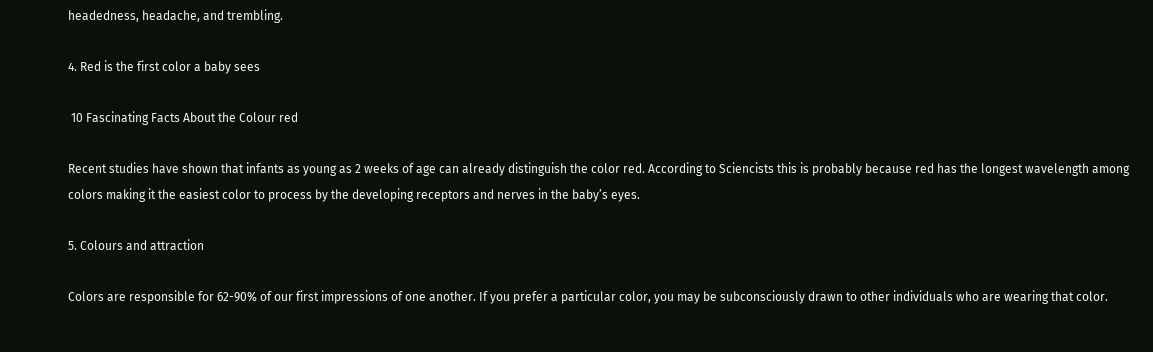headedness, headache, and trembling.

4. Red is the first color a baby sees

 10 Fascinating Facts About the Colour red

Recent studies have shown that infants as young as 2 weeks of age can already distinguish the color red. According to Sciencists this is probably because red has the longest wavelength among colors making it the easiest color to process by the developing receptors and nerves in the baby’s eyes.

5. Colours and attraction

Colors are responsible for 62-90% of our first impressions of one another. If you prefer a particular color, you may be subconsciously drawn to other individuals who are wearing that color.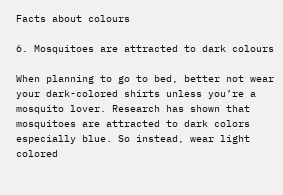Facts about colours

6. Mosquitoes are attracted to dark colours

When planning to go to bed, better not wear your dark-colored shirts unless you’re a mosquito lover. Research has shown that mosquitoes are attracted to dark colors especially blue. So instead, wear light colored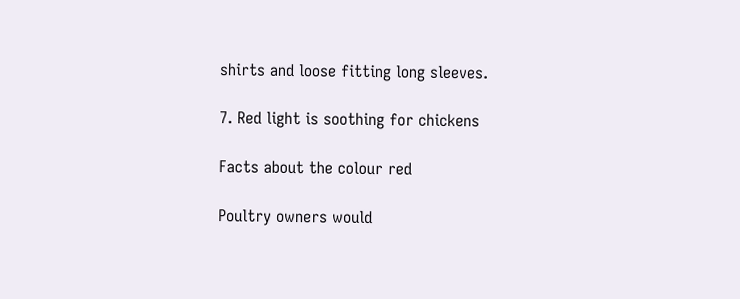shirts and loose fitting long sleeves.

7. Red light is soothing for chickens

Facts about the colour red

Poultry owners would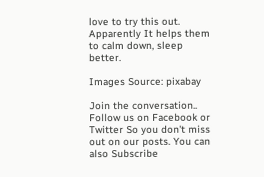love to try this out. Apparently It helps them to calm down, sleep better.

Images Source: pixabay

Join the conversation.. Follow us on Facebook or Twitter So you don't miss out on our posts. You can also Subscribe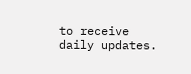to receive daily updates.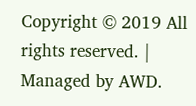Copyright © 2019 All rights reserved. | Managed by AWD.